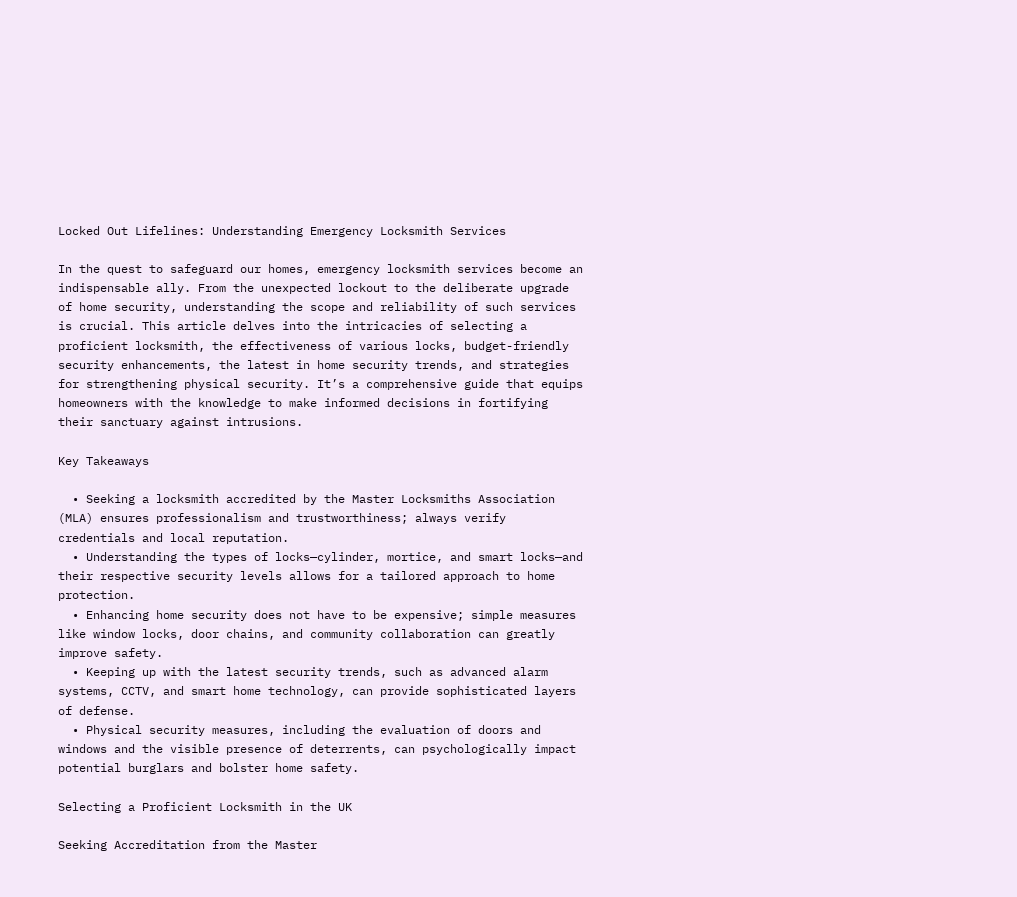Locked Out Lifelines: Understanding Emergency Locksmith Services

In the quest to safeguard our homes, emergency locksmith services become an indispensable ally. From the unexpected lockout to the deliberate upgrade of home security, understanding the scope and reliability of such services is crucial. This article delves into the intricacies of selecting a proficient locksmith, the effectiveness of various locks, budget-friendly security enhancements, the latest in home security trends, and strategies for strengthening physical security. It’s a comprehensive guide that equips homeowners with the knowledge to make informed decisions in fortifying their sanctuary against intrusions.

Key Takeaways

  • Seeking a locksmith accredited by the Master Locksmiths Association (MLA) ensures professionalism and trustworthiness; always verify credentials and local reputation.
  • Understanding the types of locks—cylinder, mortice, and smart locks—and their respective security levels allows for a tailored approach to home protection.
  • Enhancing home security does not have to be expensive; simple measures like window locks, door chains, and community collaboration can greatly improve safety.
  • Keeping up with the latest security trends, such as advanced alarm systems, CCTV, and smart home technology, can provide sophisticated layers of defense.
  • Physical security measures, including the evaluation of doors and windows and the visible presence of deterrents, can psychologically impact potential burglars and bolster home safety.

Selecting a Proficient Locksmith in the UK

Seeking Accreditation from the Master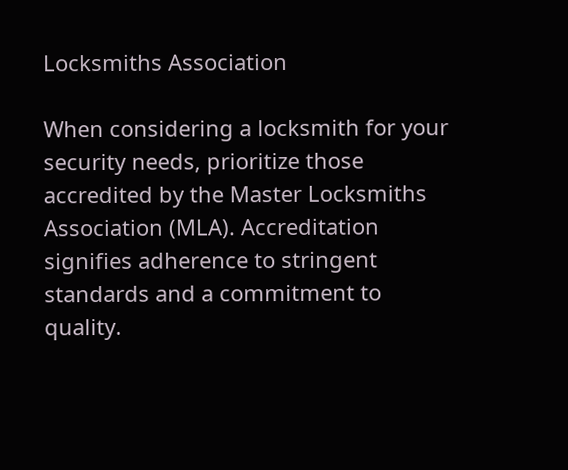Locksmiths Association

When considering a locksmith for your security needs, prioritize those accredited by the Master Locksmiths Association (MLA). Accreditation signifies adherence to stringent standards and a commitment to quality.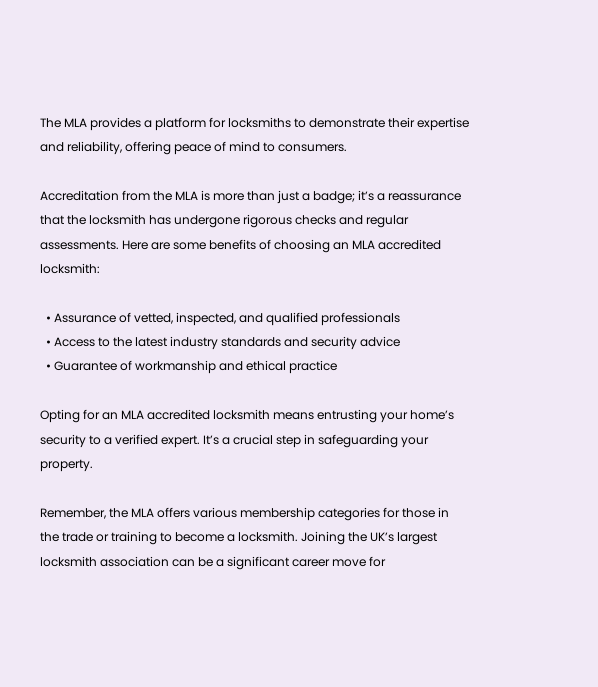The MLA provides a platform for locksmiths to demonstrate their expertise and reliability, offering peace of mind to consumers.

Accreditation from the MLA is more than just a badge; it’s a reassurance that the locksmith has undergone rigorous checks and regular assessments. Here are some benefits of choosing an MLA accredited locksmith:

  • Assurance of vetted, inspected, and qualified professionals
  • Access to the latest industry standards and security advice
  • Guarantee of workmanship and ethical practice

Opting for an MLA accredited locksmith means entrusting your home’s security to a verified expert. It’s a crucial step in safeguarding your property.

Remember, the MLA offers various membership categories for those in the trade or training to become a locksmith. Joining the UK’s largest locksmith association can be a significant career move for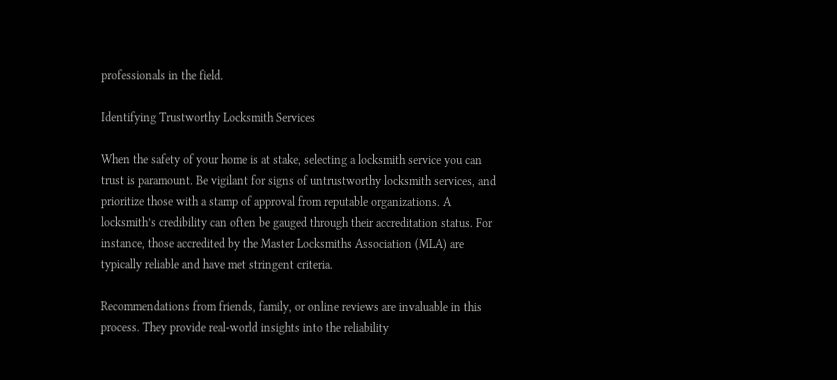professionals in the field.

Identifying Trustworthy Locksmith Services

When the safety of your home is at stake, selecting a locksmith service you can trust is paramount. Be vigilant for signs of untrustworthy locksmith services, and prioritize those with a stamp of approval from reputable organizations. A locksmith’s credibility can often be gauged through their accreditation status. For instance, those accredited by the Master Locksmiths Association (MLA) are typically reliable and have met stringent criteria.

Recommendations from friends, family, or online reviews are invaluable in this process. They provide real-world insights into the reliability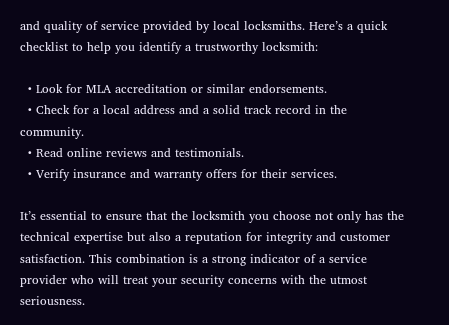and quality of service provided by local locksmiths. Here’s a quick checklist to help you identify a trustworthy locksmith:

  • Look for MLA accreditation or similar endorsements.
  • Check for a local address and a solid track record in the community.
  • Read online reviews and testimonials.
  • Verify insurance and warranty offers for their services.

It’s essential to ensure that the locksmith you choose not only has the technical expertise but also a reputation for integrity and customer satisfaction. This combination is a strong indicator of a service provider who will treat your security concerns with the utmost seriousness.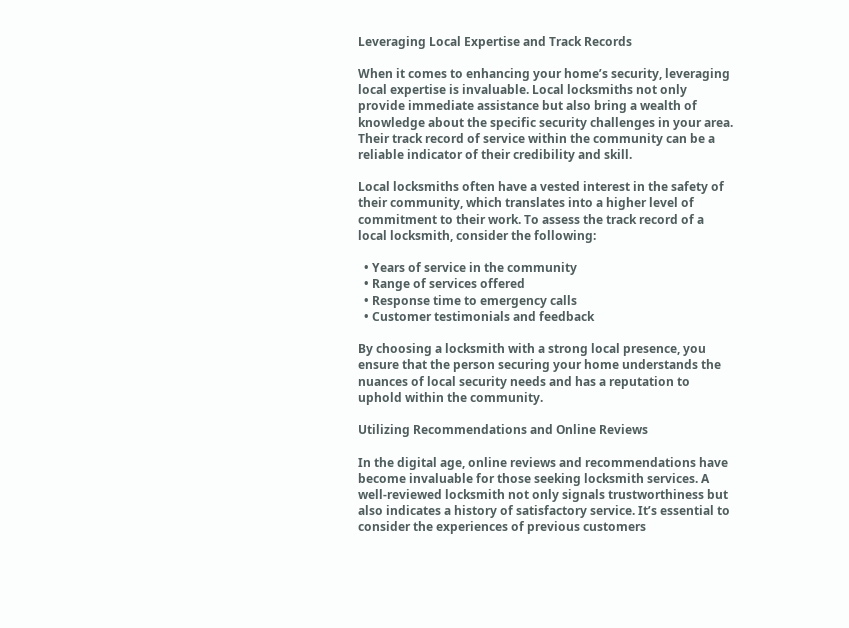Leveraging Local Expertise and Track Records

When it comes to enhancing your home’s security, leveraging local expertise is invaluable. Local locksmiths not only provide immediate assistance but also bring a wealth of knowledge about the specific security challenges in your area. Their track record of service within the community can be a reliable indicator of their credibility and skill.

Local locksmiths often have a vested interest in the safety of their community, which translates into a higher level of commitment to their work. To assess the track record of a local locksmith, consider the following:

  • Years of service in the community
  • Range of services offered
  • Response time to emergency calls
  • Customer testimonials and feedback

By choosing a locksmith with a strong local presence, you ensure that the person securing your home understands the nuances of local security needs and has a reputation to uphold within the community.

Utilizing Recommendations and Online Reviews

In the digital age, online reviews and recommendations have become invaluable for those seeking locksmith services. A well-reviewed locksmith not only signals trustworthiness but also indicates a history of satisfactory service. It’s essential to consider the experiences of previous customers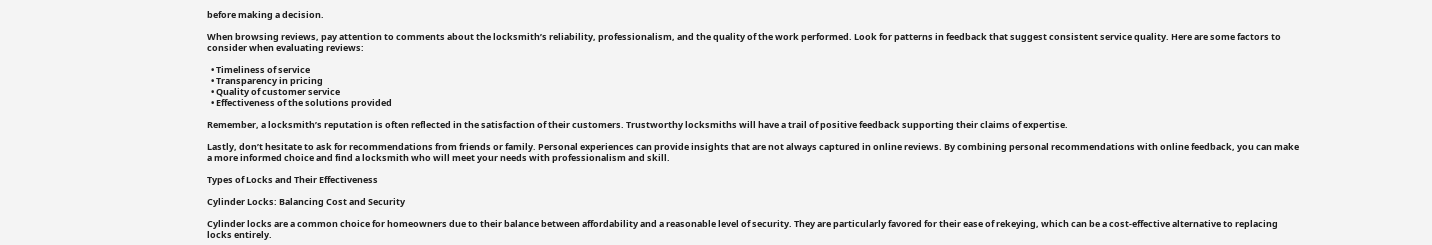before making a decision.

When browsing reviews, pay attention to comments about the locksmith’s reliability, professionalism, and the quality of the work performed. Look for patterns in feedback that suggest consistent service quality. Here are some factors to consider when evaluating reviews:

  • Timeliness of service
  • Transparency in pricing
  • Quality of customer service
  • Effectiveness of the solutions provided

Remember, a locksmith’s reputation is often reflected in the satisfaction of their customers. Trustworthy locksmiths will have a trail of positive feedback supporting their claims of expertise.

Lastly, don’t hesitate to ask for recommendations from friends or family. Personal experiences can provide insights that are not always captured in online reviews. By combining personal recommendations with online feedback, you can make a more informed choice and find a locksmith who will meet your needs with professionalism and skill.

Types of Locks and Their Effectiveness

Cylinder Locks: Balancing Cost and Security

Cylinder locks are a common choice for homeowners due to their balance between affordability and a reasonable level of security. They are particularly favored for their ease of rekeying, which can be a cost-effective alternative to replacing locks entirely.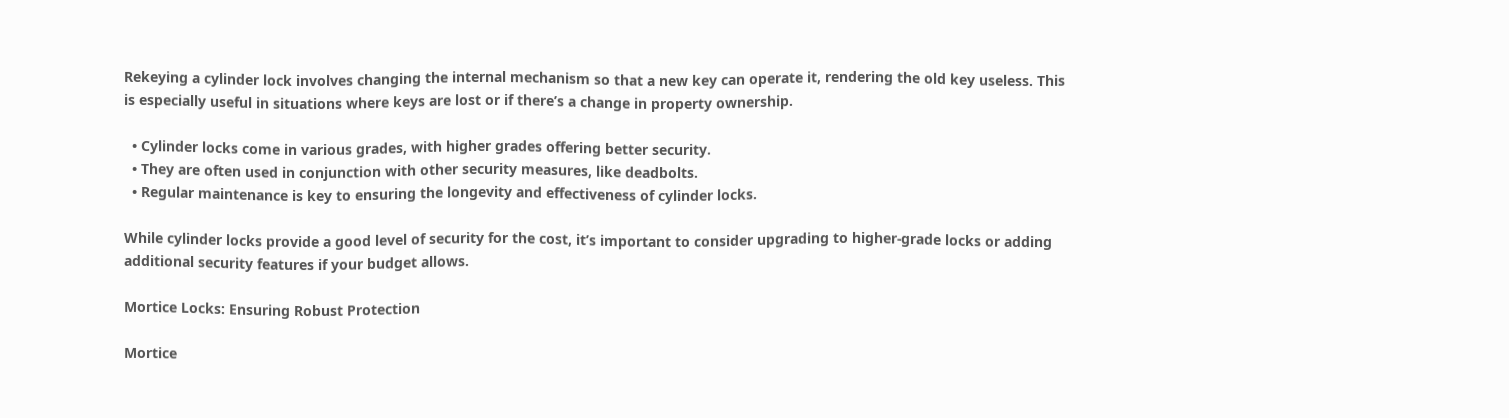Rekeying a cylinder lock involves changing the internal mechanism so that a new key can operate it, rendering the old key useless. This is especially useful in situations where keys are lost or if there’s a change in property ownership.

  • Cylinder locks come in various grades, with higher grades offering better security.
  • They are often used in conjunction with other security measures, like deadbolts.
  • Regular maintenance is key to ensuring the longevity and effectiveness of cylinder locks.

While cylinder locks provide a good level of security for the cost, it’s important to consider upgrading to higher-grade locks or adding additional security features if your budget allows.

Mortice Locks: Ensuring Robust Protection

Mortice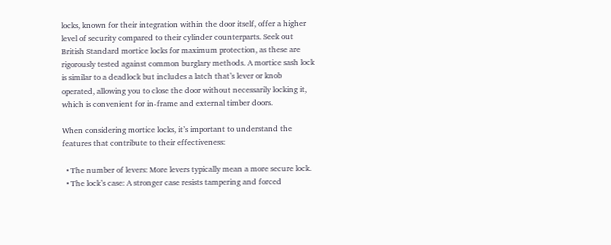locks, known for their integration within the door itself, offer a higher level of security compared to their cylinder counterparts. Seek out British Standard mortice locks for maximum protection, as these are rigorously tested against common burglary methods. A mortice sash lock is similar to a deadlock but includes a latch that’s lever or knob operated, allowing you to close the door without necessarily locking it, which is convenient for in-frame and external timber doors.

When considering mortice locks, it’s important to understand the features that contribute to their effectiveness:

  • The number of levers: More levers typically mean a more secure lock.
  • The lock’s case: A stronger case resists tampering and forced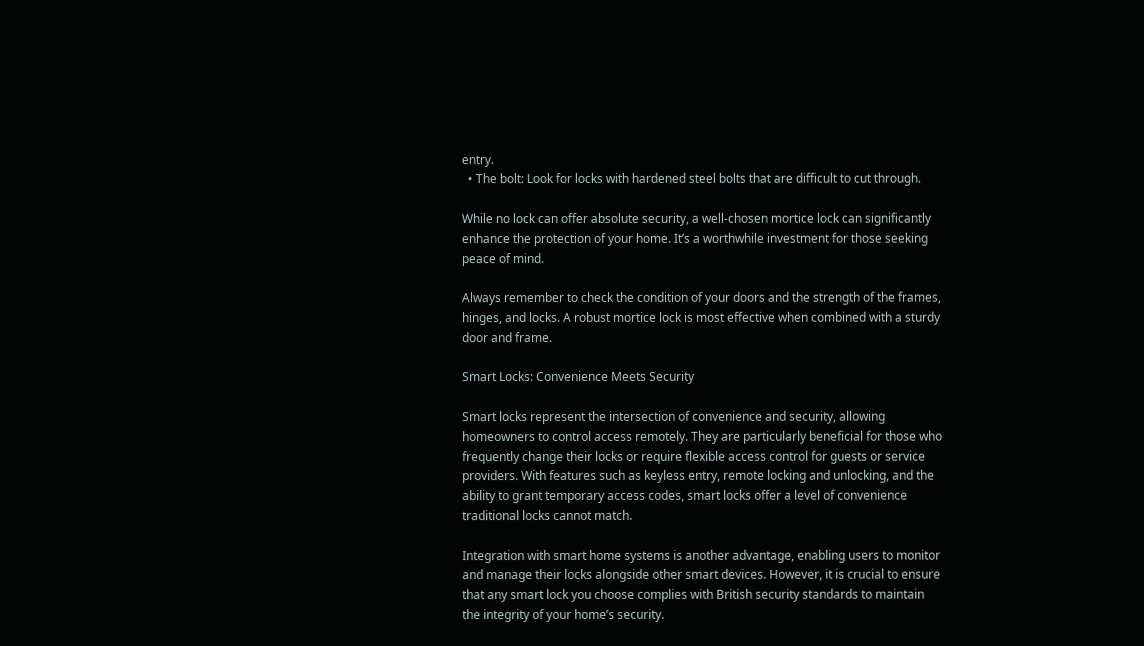entry.
  • The bolt: Look for locks with hardened steel bolts that are difficult to cut through.

While no lock can offer absolute security, a well-chosen mortice lock can significantly enhance the protection of your home. It’s a worthwhile investment for those seeking peace of mind.

Always remember to check the condition of your doors and the strength of the frames, hinges, and locks. A robust mortice lock is most effective when combined with a sturdy door and frame.

Smart Locks: Convenience Meets Security

Smart locks represent the intersection of convenience and security, allowing homeowners to control access remotely. They are particularly beneficial for those who frequently change their locks or require flexible access control for guests or service providers. With features such as keyless entry, remote locking and unlocking, and the ability to grant temporary access codes, smart locks offer a level of convenience traditional locks cannot match.

Integration with smart home systems is another advantage, enabling users to monitor and manage their locks alongside other smart devices. However, it is crucial to ensure that any smart lock you choose complies with British security standards to maintain the integrity of your home’s security.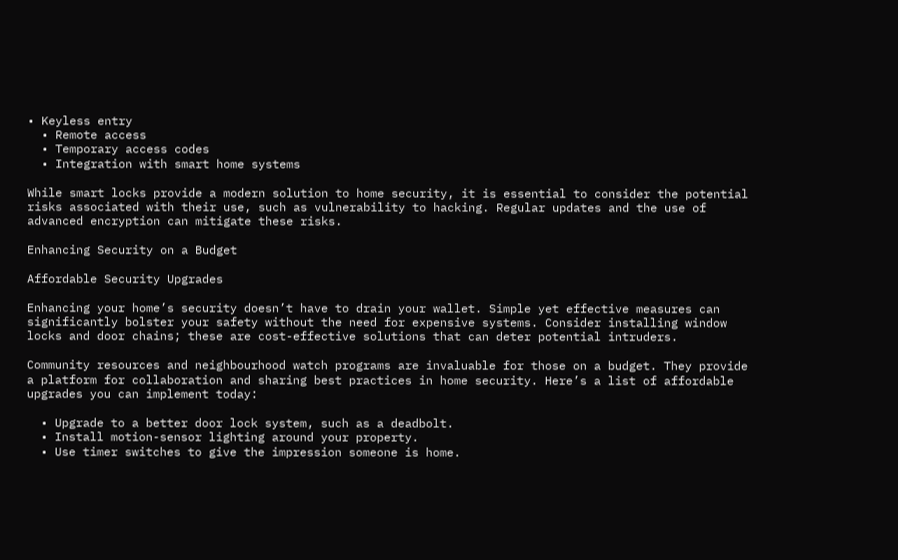• Keyless entry
  • Remote access
  • Temporary access codes
  • Integration with smart home systems

While smart locks provide a modern solution to home security, it is essential to consider the potential risks associated with their use, such as vulnerability to hacking. Regular updates and the use of advanced encryption can mitigate these risks.

Enhancing Security on a Budget

Affordable Security Upgrades

Enhancing your home’s security doesn’t have to drain your wallet. Simple yet effective measures can significantly bolster your safety without the need for expensive systems. Consider installing window locks and door chains; these are cost-effective solutions that can deter potential intruders.

Community resources and neighbourhood watch programs are invaluable for those on a budget. They provide a platform for collaboration and sharing best practices in home security. Here’s a list of affordable upgrades you can implement today:

  • Upgrade to a better door lock system, such as a deadbolt.
  • Install motion-sensor lighting around your property.
  • Use timer switches to give the impression someone is home.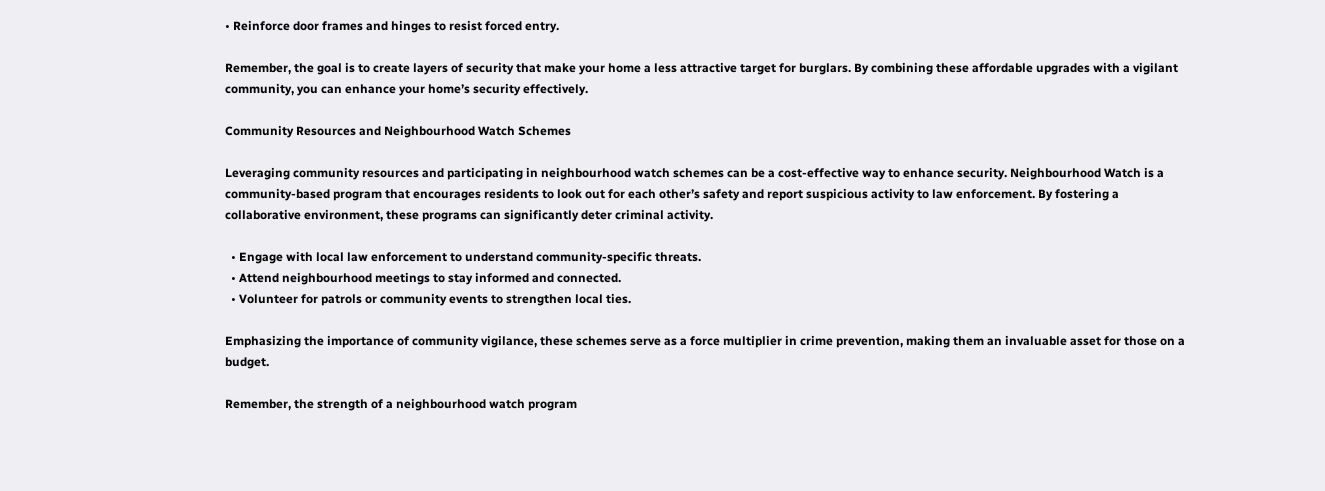• Reinforce door frames and hinges to resist forced entry.

Remember, the goal is to create layers of security that make your home a less attractive target for burglars. By combining these affordable upgrades with a vigilant community, you can enhance your home’s security effectively.

Community Resources and Neighbourhood Watch Schemes

Leveraging community resources and participating in neighbourhood watch schemes can be a cost-effective way to enhance security. Neighbourhood Watch is a community-based program that encourages residents to look out for each other’s safety and report suspicious activity to law enforcement. By fostering a collaborative environment, these programs can significantly deter criminal activity.

  • Engage with local law enforcement to understand community-specific threats.
  • Attend neighbourhood meetings to stay informed and connected.
  • Volunteer for patrols or community events to strengthen local ties.

Emphasizing the importance of community vigilance, these schemes serve as a force multiplier in crime prevention, making them an invaluable asset for those on a budget.

Remember, the strength of a neighbourhood watch program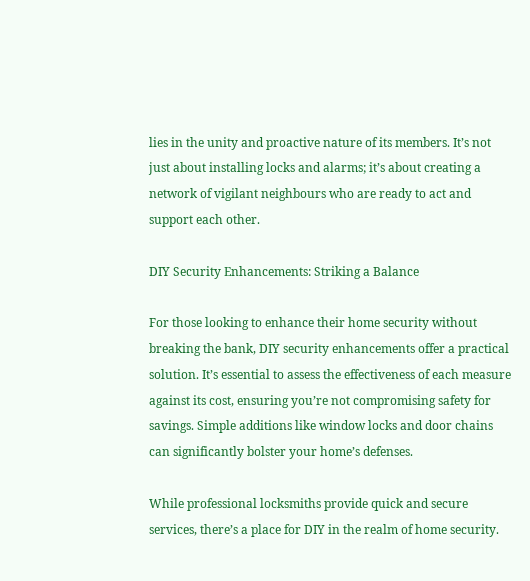lies in the unity and proactive nature of its members. It’s not just about installing locks and alarms; it’s about creating a network of vigilant neighbours who are ready to act and support each other.

DIY Security Enhancements: Striking a Balance

For those looking to enhance their home security without breaking the bank, DIY security enhancements offer a practical solution. It’s essential to assess the effectiveness of each measure against its cost, ensuring you’re not compromising safety for savings. Simple additions like window locks and door chains can significantly bolster your home’s defenses.

While professional locksmiths provide quick and secure services, there’s a place for DIY in the realm of home security.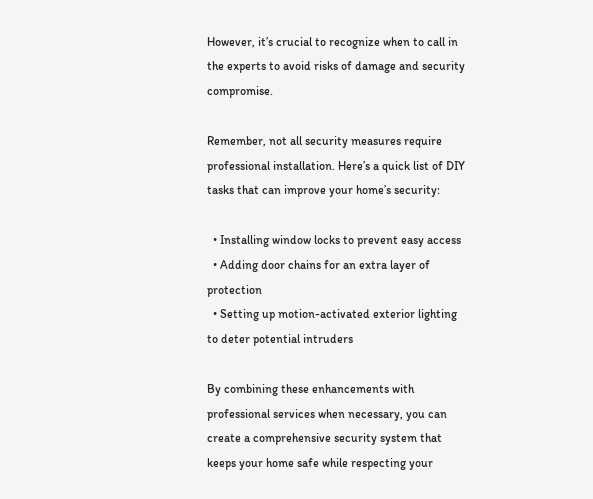However, it’s crucial to recognize when to call in the experts to avoid risks of damage and security compromise.

Remember, not all security measures require professional installation. Here’s a quick list of DIY tasks that can improve your home’s security:

  • Installing window locks to prevent easy access
  • Adding door chains for an extra layer of protection
  • Setting up motion-activated exterior lighting to deter potential intruders

By combining these enhancements with professional services when necessary, you can create a comprehensive security system that keeps your home safe while respecting your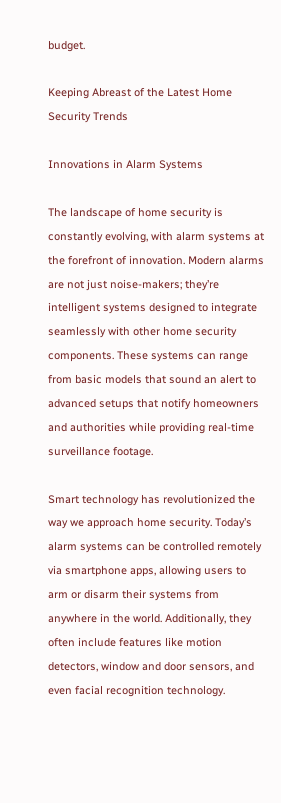budget.

Keeping Abreast of the Latest Home Security Trends

Innovations in Alarm Systems

The landscape of home security is constantly evolving, with alarm systems at the forefront of innovation. Modern alarms are not just noise-makers; they’re intelligent systems designed to integrate seamlessly with other home security components. These systems can range from basic models that sound an alert to advanced setups that notify homeowners and authorities while providing real-time surveillance footage.

Smart technology has revolutionized the way we approach home security. Today’s alarm systems can be controlled remotely via smartphone apps, allowing users to arm or disarm their systems from anywhere in the world. Additionally, they often include features like motion detectors, window and door sensors, and even facial recognition technology.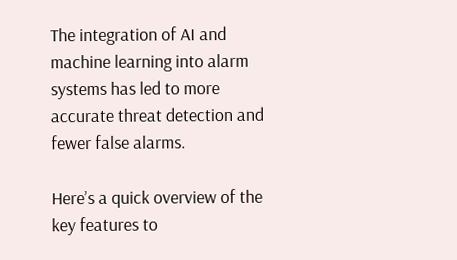The integration of AI and machine learning into alarm systems has led to more accurate threat detection and fewer false alarms.

Here’s a quick overview of the key features to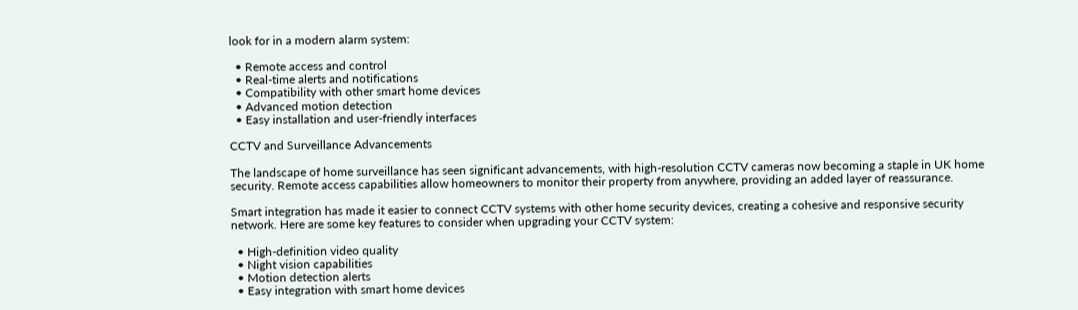look for in a modern alarm system:

  • Remote access and control
  • Real-time alerts and notifications
  • Compatibility with other smart home devices
  • Advanced motion detection
  • Easy installation and user-friendly interfaces

CCTV and Surveillance Advancements

The landscape of home surveillance has seen significant advancements, with high-resolution CCTV cameras now becoming a staple in UK home security. Remote access capabilities allow homeowners to monitor their property from anywhere, providing an added layer of reassurance.

Smart integration has made it easier to connect CCTV systems with other home security devices, creating a cohesive and responsive security network. Here are some key features to consider when upgrading your CCTV system:

  • High-definition video quality
  • Night vision capabilities
  • Motion detection alerts
  • Easy integration with smart home devices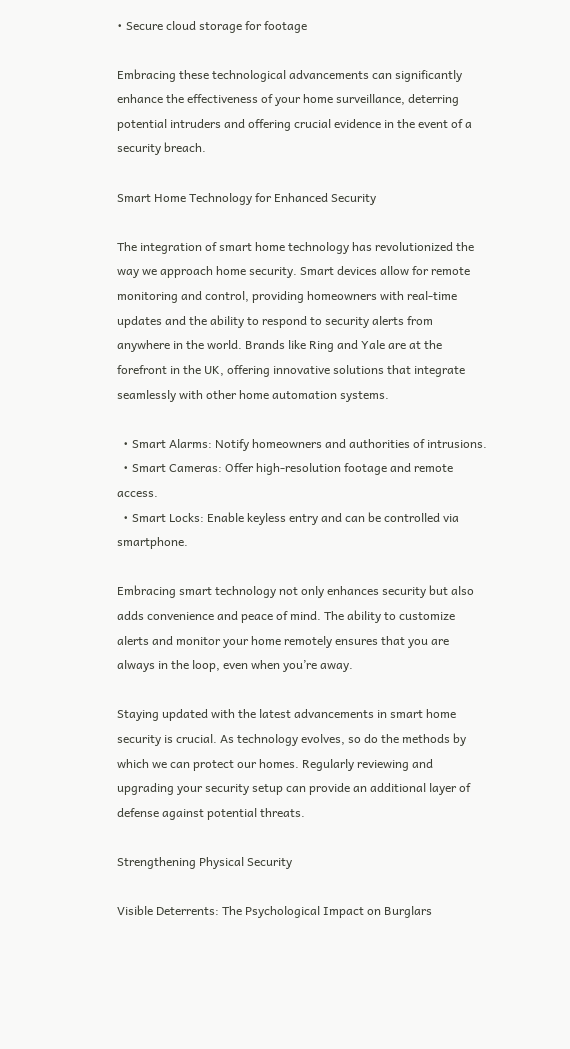• Secure cloud storage for footage

Embracing these technological advancements can significantly enhance the effectiveness of your home surveillance, deterring potential intruders and offering crucial evidence in the event of a security breach.

Smart Home Technology for Enhanced Security

The integration of smart home technology has revolutionized the way we approach home security. Smart devices allow for remote monitoring and control, providing homeowners with real-time updates and the ability to respond to security alerts from anywhere in the world. Brands like Ring and Yale are at the forefront in the UK, offering innovative solutions that integrate seamlessly with other home automation systems.

  • Smart Alarms: Notify homeowners and authorities of intrusions.
  • Smart Cameras: Offer high-resolution footage and remote access.
  • Smart Locks: Enable keyless entry and can be controlled via smartphone.

Embracing smart technology not only enhances security but also adds convenience and peace of mind. The ability to customize alerts and monitor your home remotely ensures that you are always in the loop, even when you’re away.

Staying updated with the latest advancements in smart home security is crucial. As technology evolves, so do the methods by which we can protect our homes. Regularly reviewing and upgrading your security setup can provide an additional layer of defense against potential threats.

Strengthening Physical Security

Visible Deterrents: The Psychological Impact on Burglars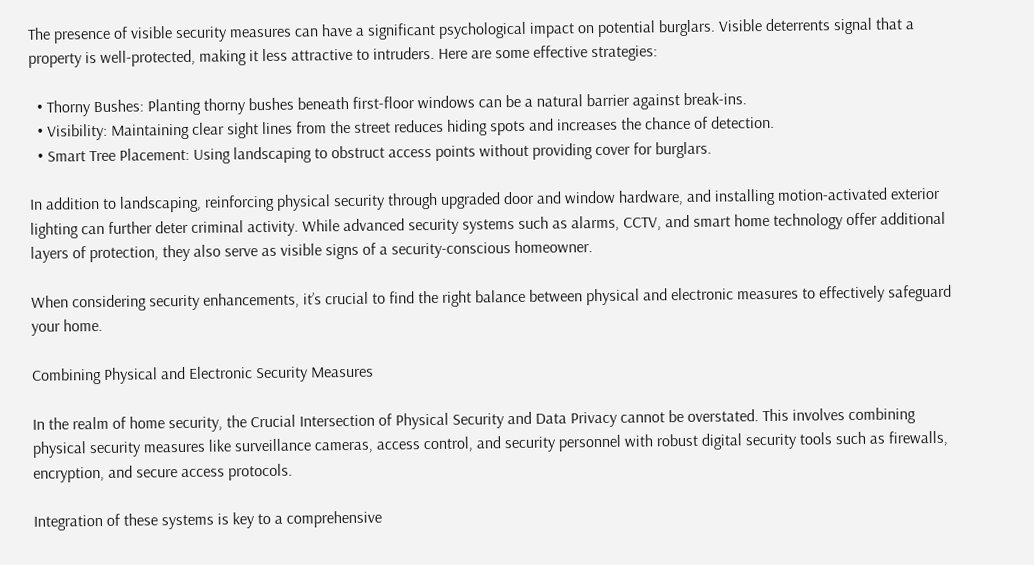The presence of visible security measures can have a significant psychological impact on potential burglars. Visible deterrents signal that a property is well-protected, making it less attractive to intruders. Here are some effective strategies:

  • Thorny Bushes: Planting thorny bushes beneath first-floor windows can be a natural barrier against break-ins.
  • Visibility: Maintaining clear sight lines from the street reduces hiding spots and increases the chance of detection.
  • Smart Tree Placement: Using landscaping to obstruct access points without providing cover for burglars.

In addition to landscaping, reinforcing physical security through upgraded door and window hardware, and installing motion-activated exterior lighting can further deter criminal activity. While advanced security systems such as alarms, CCTV, and smart home technology offer additional layers of protection, they also serve as visible signs of a security-conscious homeowner.

When considering security enhancements, it’s crucial to find the right balance between physical and electronic measures to effectively safeguard your home.

Combining Physical and Electronic Security Measures

In the realm of home security, the Crucial Intersection of Physical Security and Data Privacy cannot be overstated. This involves combining physical security measures like surveillance cameras, access control, and security personnel with robust digital security tools such as firewalls, encryption, and secure access protocols.

Integration of these systems is key to a comprehensive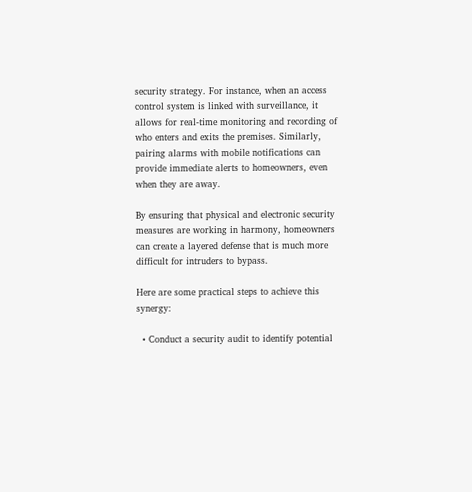security strategy. For instance, when an access control system is linked with surveillance, it allows for real-time monitoring and recording of who enters and exits the premises. Similarly, pairing alarms with mobile notifications can provide immediate alerts to homeowners, even when they are away.

By ensuring that physical and electronic security measures are working in harmony, homeowners can create a layered defense that is much more difficult for intruders to bypass.

Here are some practical steps to achieve this synergy:

  • Conduct a security audit to identify potential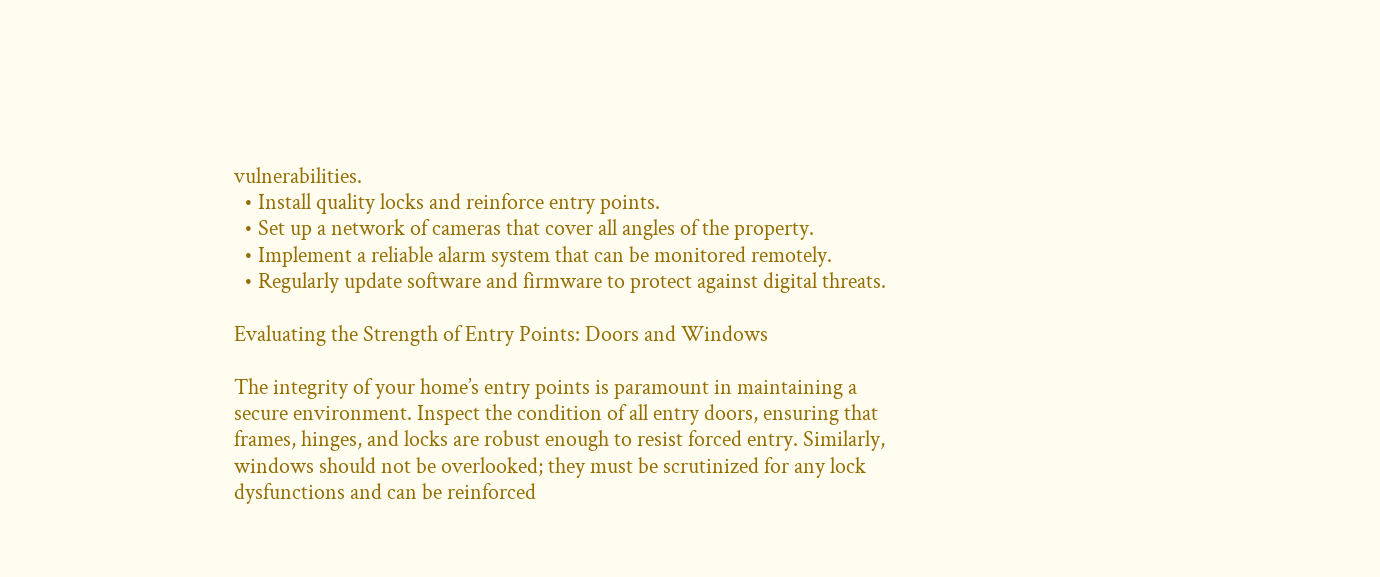vulnerabilities.
  • Install quality locks and reinforce entry points.
  • Set up a network of cameras that cover all angles of the property.
  • Implement a reliable alarm system that can be monitored remotely.
  • Regularly update software and firmware to protect against digital threats.

Evaluating the Strength of Entry Points: Doors and Windows

The integrity of your home’s entry points is paramount in maintaining a secure environment. Inspect the condition of all entry doors, ensuring that frames, hinges, and locks are robust enough to resist forced entry. Similarly, windows should not be overlooked; they must be scrutinized for any lock dysfunctions and can be reinforced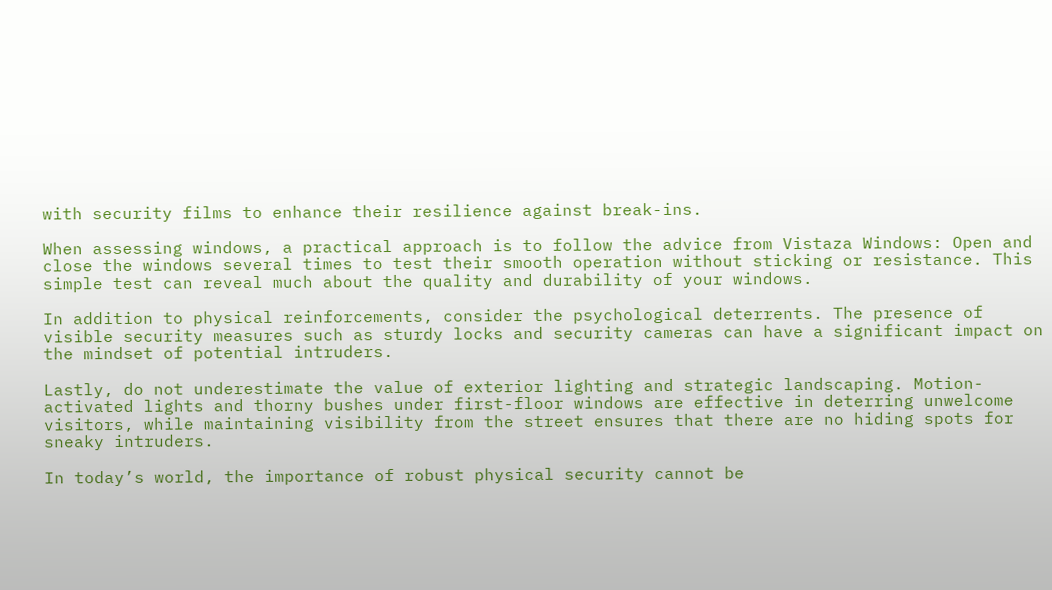with security films to enhance their resilience against break-ins.

When assessing windows, a practical approach is to follow the advice from Vistaza Windows: Open and close the windows several times to test their smooth operation without sticking or resistance. This simple test can reveal much about the quality and durability of your windows.

In addition to physical reinforcements, consider the psychological deterrents. The presence of visible security measures such as sturdy locks and security cameras can have a significant impact on the mindset of potential intruders.

Lastly, do not underestimate the value of exterior lighting and strategic landscaping. Motion-activated lights and thorny bushes under first-floor windows are effective in deterring unwelcome visitors, while maintaining visibility from the street ensures that there are no hiding spots for sneaky intruders.

In today’s world, the importance of robust physical security cannot be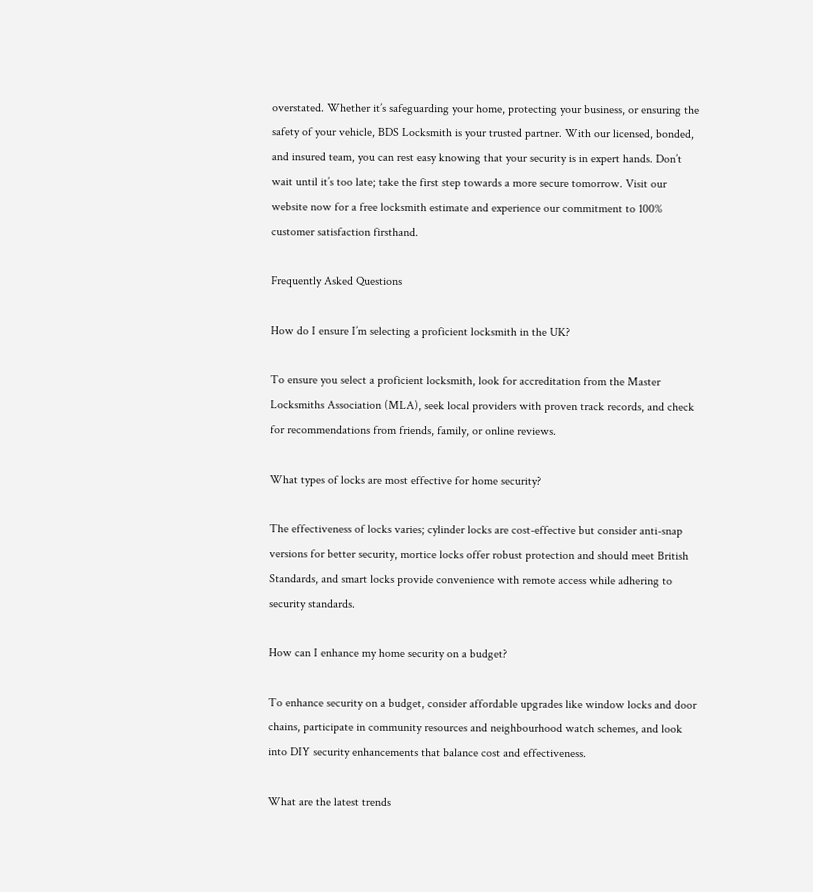overstated. Whether it’s safeguarding your home, protecting your business, or ensuring the safety of your vehicle, BDS Locksmith is your trusted partner. With our licensed, bonded, and insured team, you can rest easy knowing that your security is in expert hands. Don’t wait until it’s too late; take the first step towards a more secure tomorrow. Visit our website now for a free locksmith estimate and experience our commitment to 100% customer satisfaction firsthand.

Frequently Asked Questions

How do I ensure I’m selecting a proficient locksmith in the UK?

To ensure you select a proficient locksmith, look for accreditation from the Master Locksmiths Association (MLA), seek local providers with proven track records, and check for recommendations from friends, family, or online reviews.

What types of locks are most effective for home security?

The effectiveness of locks varies; cylinder locks are cost-effective but consider anti-snap versions for better security, mortice locks offer robust protection and should meet British Standards, and smart locks provide convenience with remote access while adhering to security standards.

How can I enhance my home security on a budget?

To enhance security on a budget, consider affordable upgrades like window locks and door chains, participate in community resources and neighbourhood watch schemes, and look into DIY security enhancements that balance cost and effectiveness.

What are the latest trends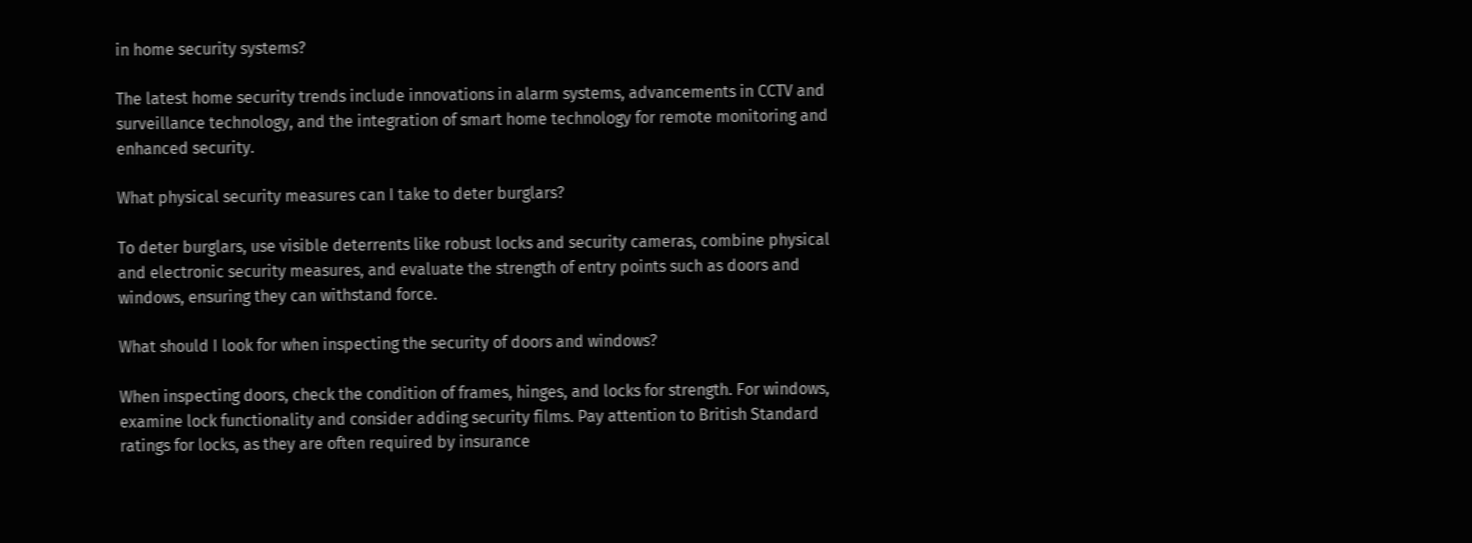in home security systems?

The latest home security trends include innovations in alarm systems, advancements in CCTV and surveillance technology, and the integration of smart home technology for remote monitoring and enhanced security.

What physical security measures can I take to deter burglars?

To deter burglars, use visible deterrents like robust locks and security cameras, combine physical and electronic security measures, and evaluate the strength of entry points such as doors and windows, ensuring they can withstand force.

What should I look for when inspecting the security of doors and windows?

When inspecting doors, check the condition of frames, hinges, and locks for strength. For windows, examine lock functionality and consider adding security films. Pay attention to British Standard ratings for locks, as they are often required by insurance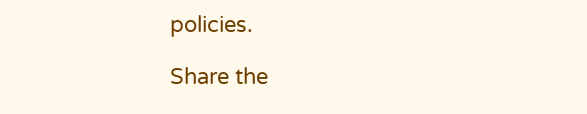policies.

Share the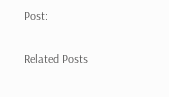Post:

Related Posts